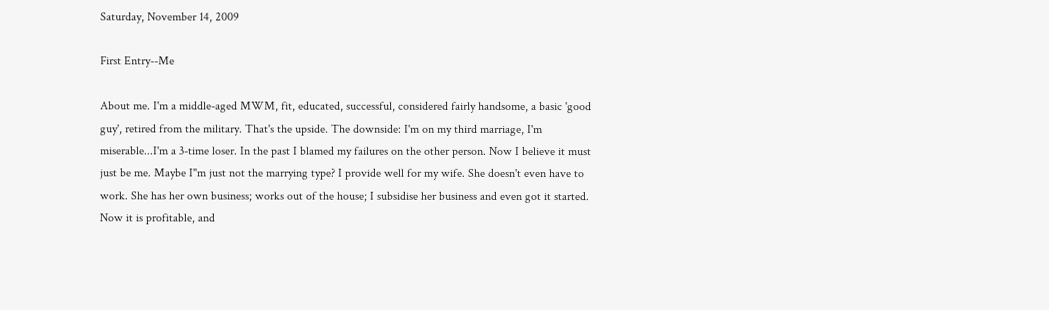Saturday, November 14, 2009

First Entry--Me

About me. I'm a middle-aged MWM, fit, educated, successful, considered fairly handsome, a basic 'good guy', retired from the military. That's the upside. The downside: I'm on my third marriage, I'm miserable...I'm a 3-time loser. In the past I blamed my failures on the other person. Now I believe it must just be me. Maybe I"m just not the marrying type? I provide well for my wife. She doesn't even have to work. She has her own business; works out of the house; I subsidise her business and even got it started. Now it is profitable, and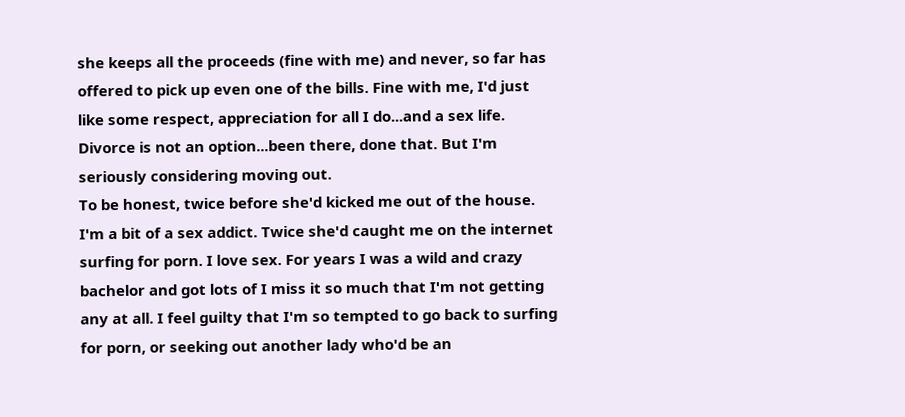she keeps all the proceeds (fine with me) and never, so far has offered to pick up even one of the bills. Fine with me, I'd just like some respect, appreciation for all I do...and a sex life. Divorce is not an option...been there, done that. But I'm seriously considering moving out.
To be honest, twice before she'd kicked me out of the house. I'm a bit of a sex addict. Twice she'd caught me on the internet surfing for porn. I love sex. For years I was a wild and crazy bachelor and got lots of I miss it so much that I'm not getting any at all. I feel guilty that I'm so tempted to go back to surfing for porn, or seeking out another lady who'd be an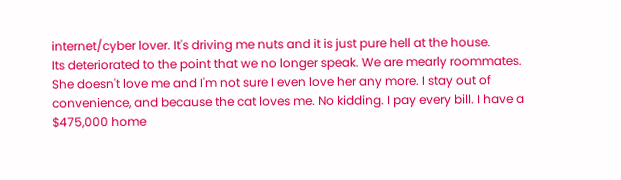internet/cyber lover. It's driving me nuts and it is just pure hell at the house.
Its deteriorated to the point that we no longer speak. We are mearly roommates. She doesn't love me and I'm not sure I even love her any more. I stay out of convenience, and because the cat loves me. No kidding. I pay every bill. I have a $475,000 home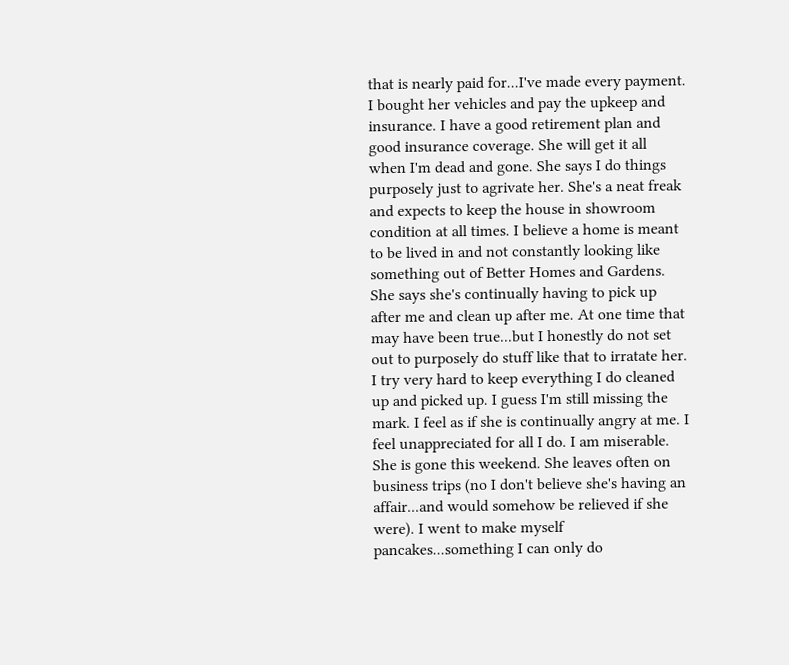that is nearly paid for...I've made every payment. I bought her vehicles and pay the upkeep and insurance. I have a good retirement plan and good insurance coverage. She will get it all when I'm dead and gone. She says I do things purposely just to agrivate her. She's a neat freak and expects to keep the house in showroom condition at all times. I believe a home is meant to be lived in and not constantly looking like something out of Better Homes and Gardens. She says she's continually having to pick up after me and clean up after me. At one time that may have been true...but I honestly do not set out to purposely do stuff like that to irratate her.
I try very hard to keep everything I do cleaned up and picked up. I guess I'm still missing the mark. I feel as if she is continually angry at me. I feel unappreciated for all I do. I am miserable. She is gone this weekend. She leaves often on business trips (no I don't believe she's having an affair...and would somehow be relieved if she were). I went to make myself pancakes...something I can only do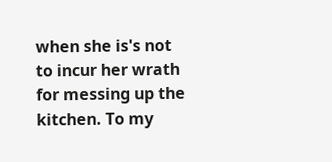when she is's not to incur her wrath for messing up the kitchen. To my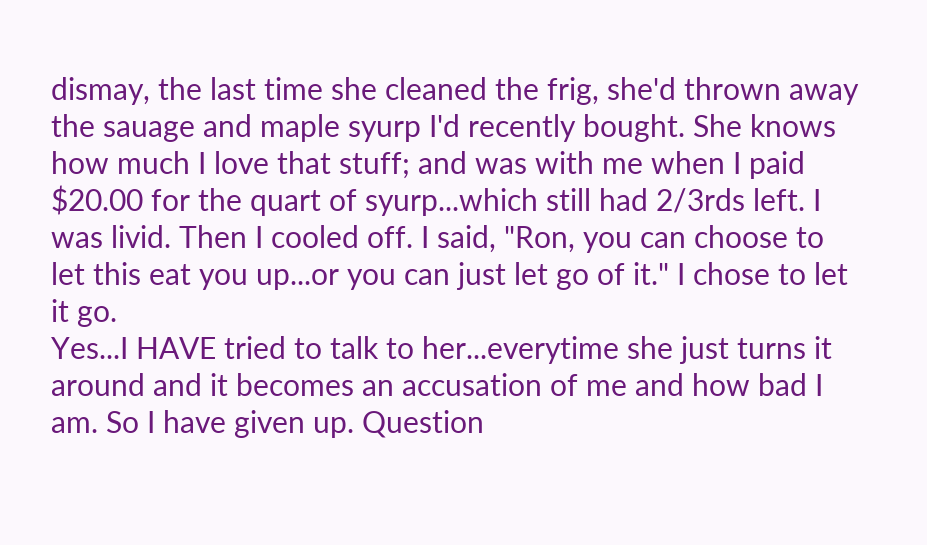dismay, the last time she cleaned the frig, she'd thrown away the sauage and maple syurp I'd recently bought. She knows how much I love that stuff; and was with me when I paid $20.00 for the quart of syurp...which still had 2/3rds left. I was livid. Then I cooled off. I said, "Ron, you can choose to let this eat you up...or you can just let go of it." I chose to let it go.
Yes...I HAVE tried to talk to her...everytime she just turns it around and it becomes an accusation of me and how bad I am. So I have given up. Question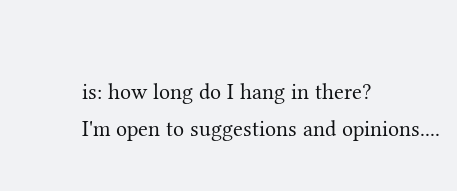is: how long do I hang in there?
I'm open to suggestions and opinions....